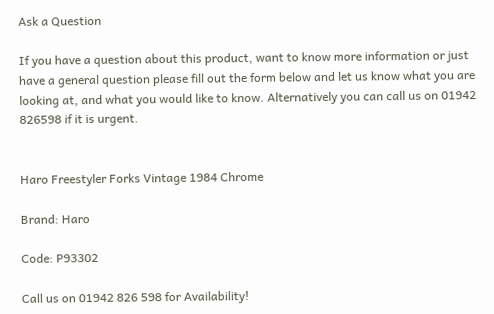Ask a Question

If you have a question about this product, want to know more information or just have a general question please fill out the form below and let us know what you are looking at, and what you would like to know. Alternatively you can call us on 01942 826598 if it is urgent.


Haro Freestyler Forks Vintage 1984 Chrome

Brand: Haro

Code: P93302

Call us on 01942 826 598 for Availability!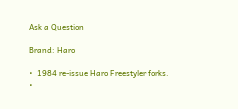Ask a Question

Brand: Haro

•  1984 re-issue Haro Freestyler forks.
•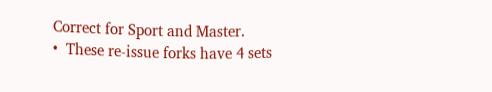Correct for Sport and Master.
•  These re-issue forks have 4 sets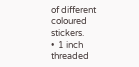of different coloured stickers.
•  1 inch threaded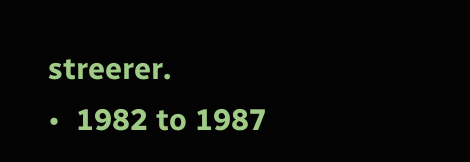streerer.
•  1982 to 1987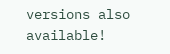versions also available!